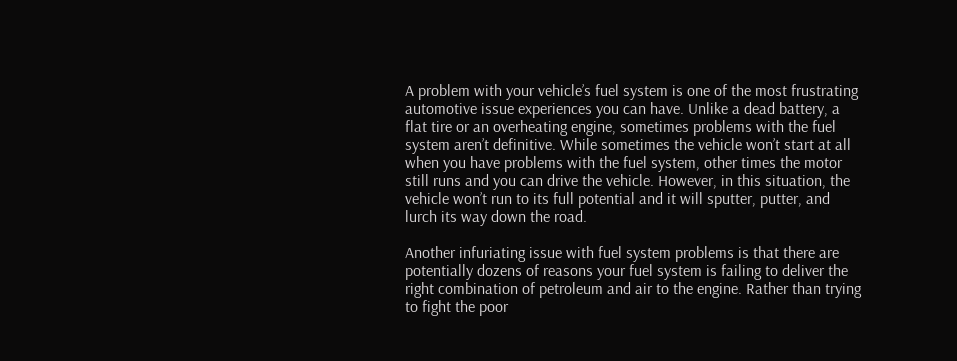A problem with your vehicle’s fuel system is one of the most frustrating automotive issue experiences you can have. Unlike a dead battery, a flat tire or an overheating engine, sometimes problems with the fuel system aren’t definitive. While sometimes the vehicle won’t start at all when you have problems with the fuel system, other times the motor still runs and you can drive the vehicle. However, in this situation, the vehicle won’t run to its full potential and it will sputter, putter, and lurch its way down the road.

Another infuriating issue with fuel system problems is that there are potentially dozens of reasons your fuel system is failing to deliver the right combination of petroleum and air to the engine. Rather than trying to fight the poor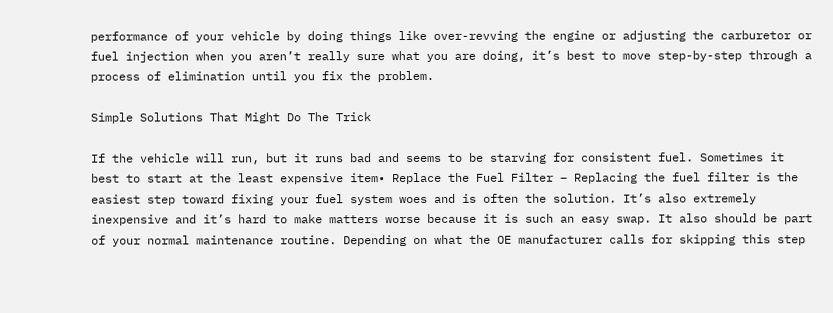performance of your vehicle by doing things like over-revving the engine or adjusting the carburetor or fuel injection when you aren’t really sure what you are doing, it’s best to move step-by-step through a process of elimination until you fix the problem.

Simple Solutions That Might Do The Trick

If the vehicle will run, but it runs bad and seems to be starving for consistent fuel. Sometimes it best to start at the least expensive item• Replace the Fuel Filter – Replacing the fuel filter is the easiest step toward fixing your fuel system woes and is often the solution. It’s also extremely inexpensive and it’s hard to make matters worse because it is such an easy swap. It also should be part of your normal maintenance routine. Depending on what the OE manufacturer calls for skipping this step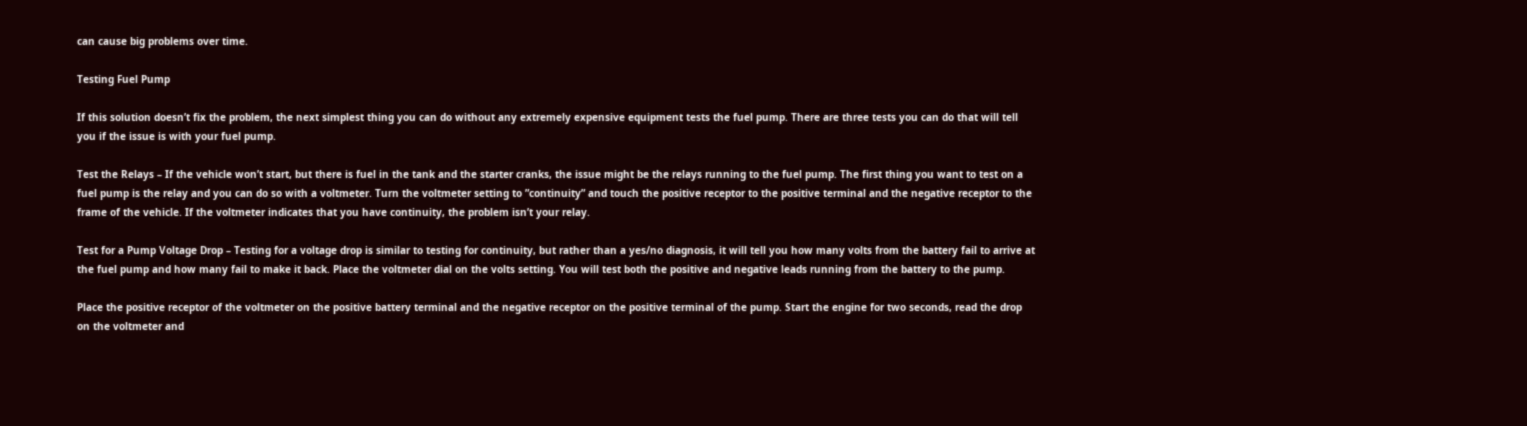can cause big problems over time.

Testing Fuel Pump

If this solution doesn’t fix the problem, the next simplest thing you can do without any extremely expensive equipment tests the fuel pump. There are three tests you can do that will tell you if the issue is with your fuel pump.

Test the Relays – If the vehicle won’t start, but there is fuel in the tank and the starter cranks, the issue might be the relays running to the fuel pump. The first thing you want to test on a fuel pump is the relay and you can do so with a voltmeter. Turn the voltmeter setting to ”continuity” and touch the positive receptor to the positive terminal and the negative receptor to the frame of the vehicle. If the voltmeter indicates that you have continuity, the problem isn’t your relay.

Test for a Pump Voltage Drop – Testing for a voltage drop is similar to testing for continuity, but rather than a yes/no diagnosis, it will tell you how many volts from the battery fail to arrive at the fuel pump and how many fail to make it back. Place the voltmeter dial on the volts setting. You will test both the positive and negative leads running from the battery to the pump.

Place the positive receptor of the voltmeter on the positive battery terminal and the negative receptor on the positive terminal of the pump. Start the engine for two seconds, read the drop on the voltmeter and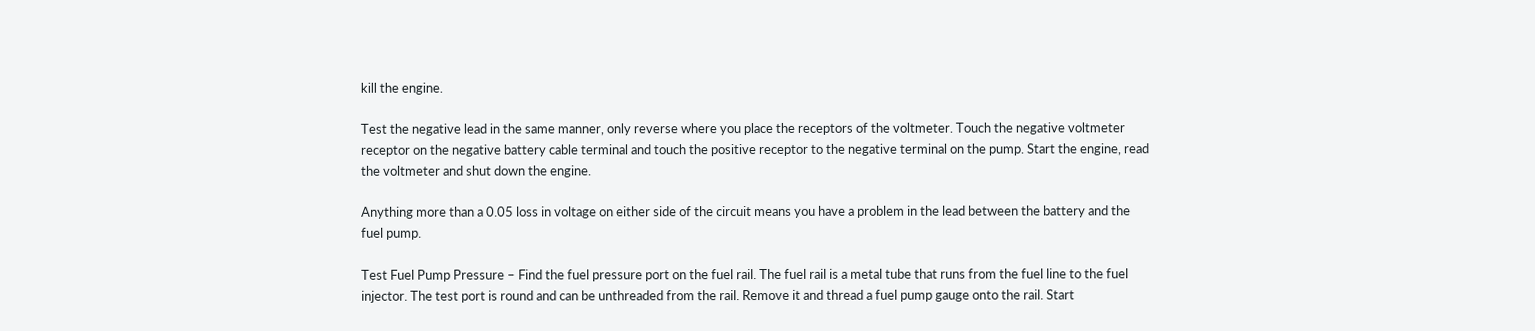kill the engine.

Test the negative lead in the same manner, only reverse where you place the receptors of the voltmeter. Touch the negative voltmeter receptor on the negative battery cable terminal and touch the positive receptor to the negative terminal on the pump. Start the engine, read the voltmeter and shut down the engine.

Anything more than a 0.05 loss in voltage on either side of the circuit means you have a problem in the lead between the battery and the fuel pump.

Test Fuel Pump Pressure – Find the fuel pressure port on the fuel rail. The fuel rail is a metal tube that runs from the fuel line to the fuel injector. The test port is round and can be unthreaded from the rail. Remove it and thread a fuel pump gauge onto the rail. Start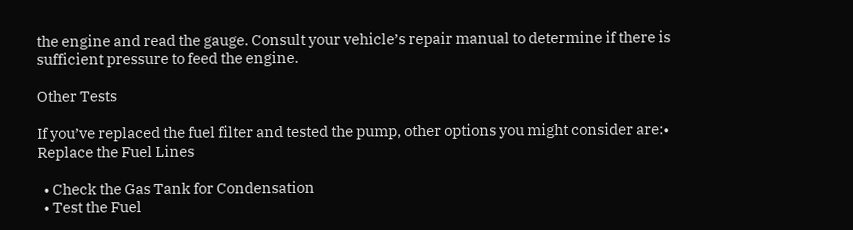the engine and read the gauge. Consult your vehicle’s repair manual to determine if there is sufficient pressure to feed the engine.

Other Tests

If you’ve replaced the fuel filter and tested the pump, other options you might consider are:• Replace the Fuel Lines

  • Check the Gas Tank for Condensation
  • Test the Fuel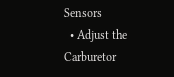Sensors
  • Adjust the Carburetor